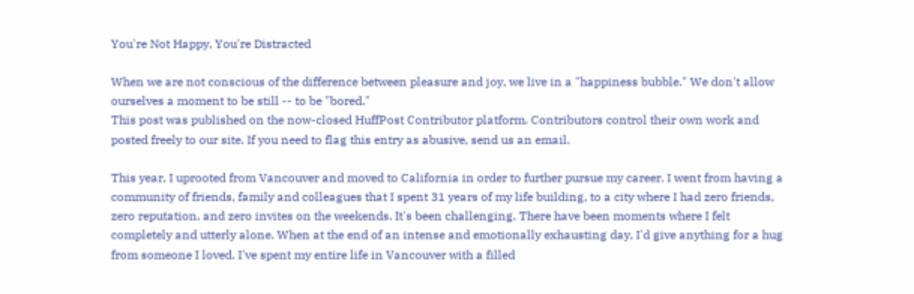You're Not Happy, You're Distracted

When we are not conscious of the difference between pleasure and joy, we live in a "happiness bubble." We don't allow ourselves a moment to be still -- to be "bored."
This post was published on the now-closed HuffPost Contributor platform. Contributors control their own work and posted freely to our site. If you need to flag this entry as abusive, send us an email.

This year, I uprooted from Vancouver and moved to California in order to further pursue my career. I went from having a community of friends, family and colleagues that I spent 31 years of my life building, to a city where I had zero friends, zero reputation, and zero invites on the weekends. It's been challenging. There have been moments where I felt completely and utterly alone. When at the end of an intense and emotionally exhausting day, I'd give anything for a hug from someone I loved. I've spent my entire life in Vancouver with a filled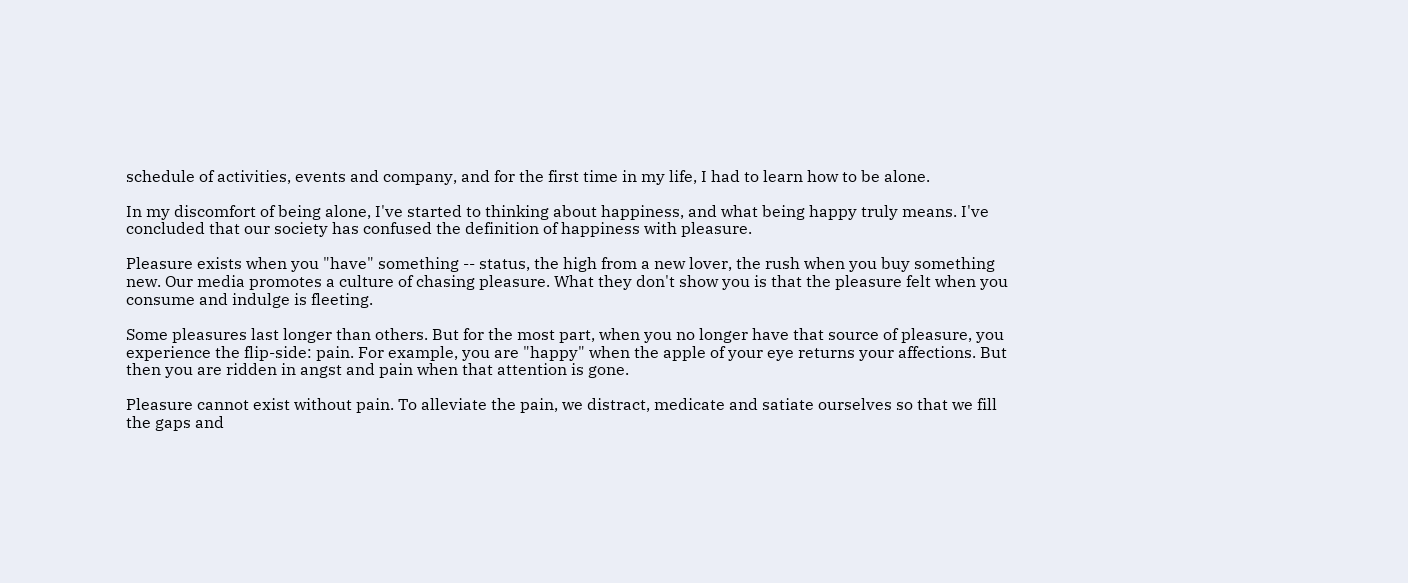schedule of activities, events and company, and for the first time in my life, I had to learn how to be alone.

In my discomfort of being alone, I've started to thinking about happiness, and what being happy truly means. I've concluded that our society has confused the definition of happiness with pleasure.

Pleasure exists when you "have" something -- status, the high from a new lover, the rush when you buy something new. Our media promotes a culture of chasing pleasure. What they don't show you is that the pleasure felt when you consume and indulge is fleeting.

Some pleasures last longer than others. But for the most part, when you no longer have that source of pleasure, you experience the flip-side: pain. For example, you are "happy" when the apple of your eye returns your affections. But then you are ridden in angst and pain when that attention is gone.

Pleasure cannot exist without pain. To alleviate the pain, we distract, medicate and satiate ourselves so that we fill the gaps and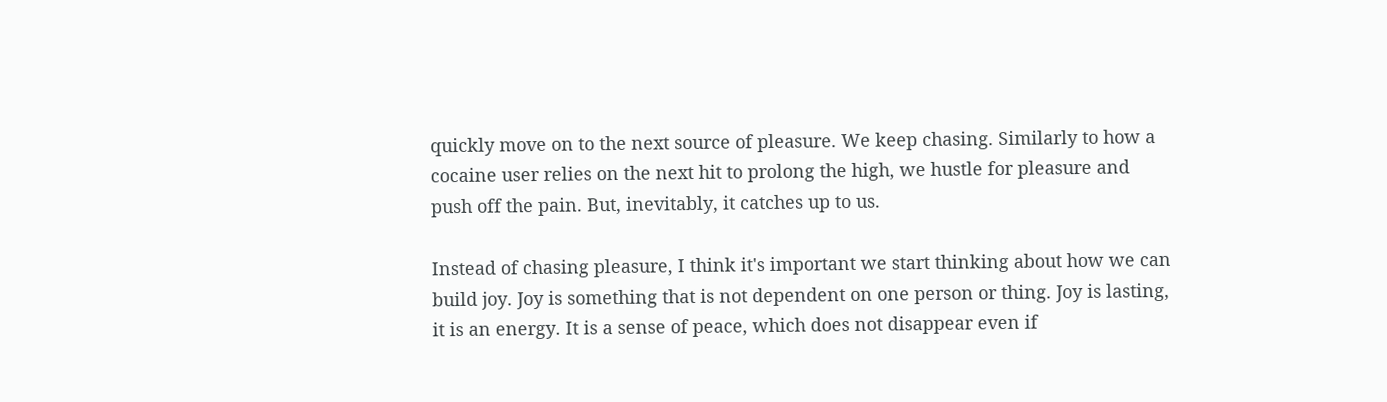quickly move on to the next source of pleasure. We keep chasing. Similarly to how a cocaine user relies on the next hit to prolong the high, we hustle for pleasure and push off the pain. But, inevitably, it catches up to us.

Instead of chasing pleasure, I think it's important we start thinking about how we can build joy. Joy is something that is not dependent on one person or thing. Joy is lasting, it is an energy. It is a sense of peace, which does not disappear even if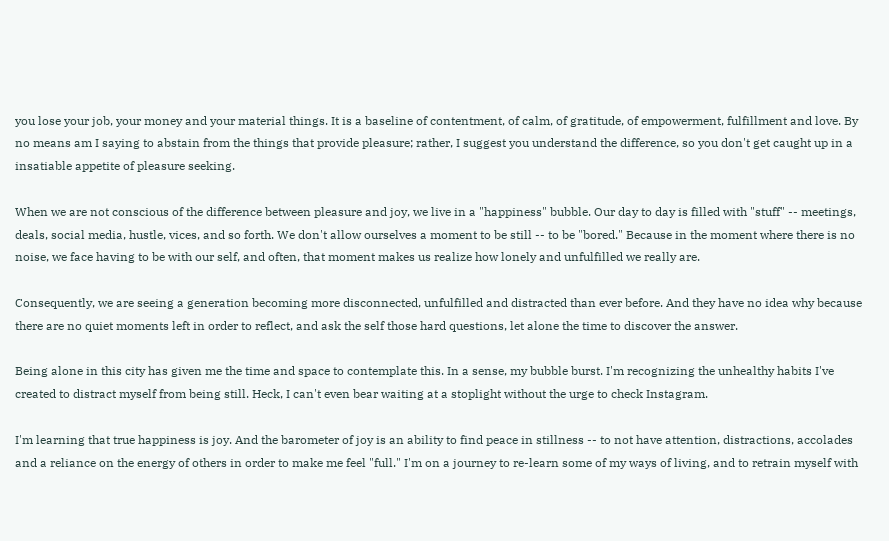you lose your job, your money and your material things. It is a baseline of contentment, of calm, of gratitude, of empowerment, fulfillment and love. By no means am I saying to abstain from the things that provide pleasure; rather, I suggest you understand the difference, so you don't get caught up in a insatiable appetite of pleasure seeking.

When we are not conscious of the difference between pleasure and joy, we live in a "happiness" bubble. Our day to day is filled with "stuff" -- meetings, deals, social media, hustle, vices, and so forth. We don't allow ourselves a moment to be still -- to be "bored." Because in the moment where there is no noise, we face having to be with our self, and often, that moment makes us realize how lonely and unfulfilled we really are.

Consequently, we are seeing a generation becoming more disconnected, unfulfilled and distracted than ever before. And they have no idea why because there are no quiet moments left in order to reflect, and ask the self those hard questions, let alone the time to discover the answer.

Being alone in this city has given me the time and space to contemplate this. In a sense, my bubble burst. I'm recognizing the unhealthy habits I've created to distract myself from being still. Heck, I can't even bear waiting at a stoplight without the urge to check Instagram.

I'm learning that true happiness is joy. And the barometer of joy is an ability to find peace in stillness -- to not have attention, distractions, accolades and a reliance on the energy of others in order to make me feel "full." I'm on a journey to re-learn some of my ways of living, and to retrain myself with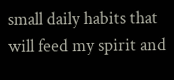small daily habits that will feed my spirit and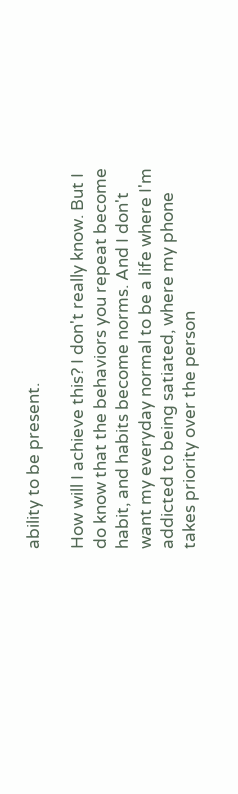ability to be present.

How will I achieve this? I don't really know. But I do know that the behaviors you repeat become habit, and habits become norms. And I don't want my everyday normal to be a life where I'm addicted to being satiated, where my phone takes priority over the person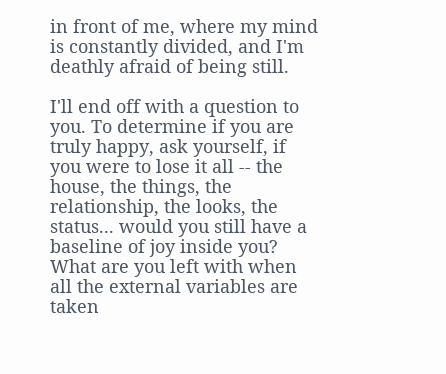in front of me, where my mind is constantly divided, and I'm deathly afraid of being still.

I'll end off with a question to you. To determine if you are truly happy, ask yourself, if you were to lose it all -- the house, the things, the relationship, the looks, the status... would you still have a baseline of joy inside you? What are you left with when all the external variables are taken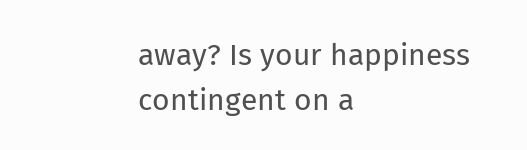away? Is your happiness contingent on a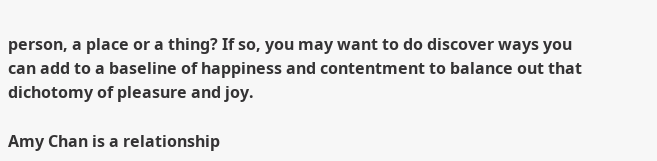person, a place or a thing? If so, you may want to do discover ways you can add to a baseline of happiness and contentment to balance out that dichotomy of pleasure and joy.

Amy Chan is a relationship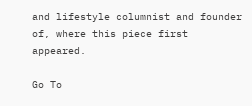and lifestyle columnist and founder of, where this piece first appeared.

Go To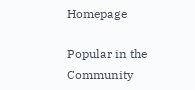Homepage

Popular in the Community